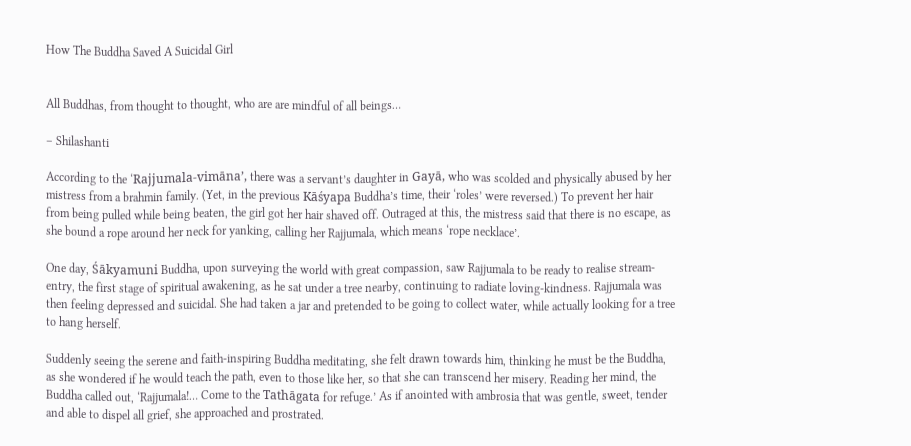How The Buddha Saved A Suicidal Girl


All Buddhas, from thought to thought, who are are mindful of all beings…

– Shilashanti

According to the ‘Rajjumala-vimāna’, there was a servant’s daughter in Gayā, who was scolded and physically abused by her mistress from a brahmin family. (Yet, in the previous Kāśyapa Buddha’s time, their ‘roles’ were reversed.) To prevent her hair from being pulled while being beaten, the girl got her hair shaved off. Outraged at this, the mistress said that there is no escape, as she bound a rope around her neck for yanking, calling her Rajjumala, which means ‘rope necklace’.

One day, Śākyamuni Buddha, upon surveying the world with great compassion, saw Rajjumala to be ready to realise stream-entry, the first stage of spiritual awakening, as he sat under a tree nearby, continuing to radiate loving-kindness. Rajjumala was then feeling depressed and suicidal. She had taken a jar and pretended to be going to collect water, while actually looking for a tree to hang herself.

Suddenly seeing the serene and faith-inspiring Buddha meditating, she felt drawn towards him, thinking he must be the Buddha, as she wondered if he would teach the path, even to those like her, so that she can transcend her misery. Reading her mind, the Buddha called out, ‘Rajjumala!… Come to the Tathāgata for refuge.’ As if anointed with ambrosia that was gentle, sweet, tender and able to dispel all grief, she approached and prostrated.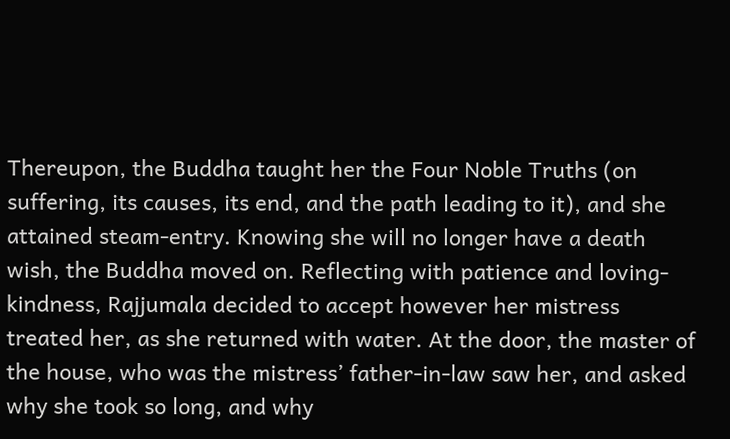Thereupon, the Buddha taught her the Four Noble Truths (on suffering, its causes, its end, and the path leading to it), and she attained steam-entry. Knowing she will no longer have a death wish, the Buddha moved on. Reflecting with patience and loving-kindness, Rajjumala decided to accept however her mistress treated her, as she returned with water. At the door, the master of the house, who was the mistress’ father-in-law saw her, and asked why she took so long, and why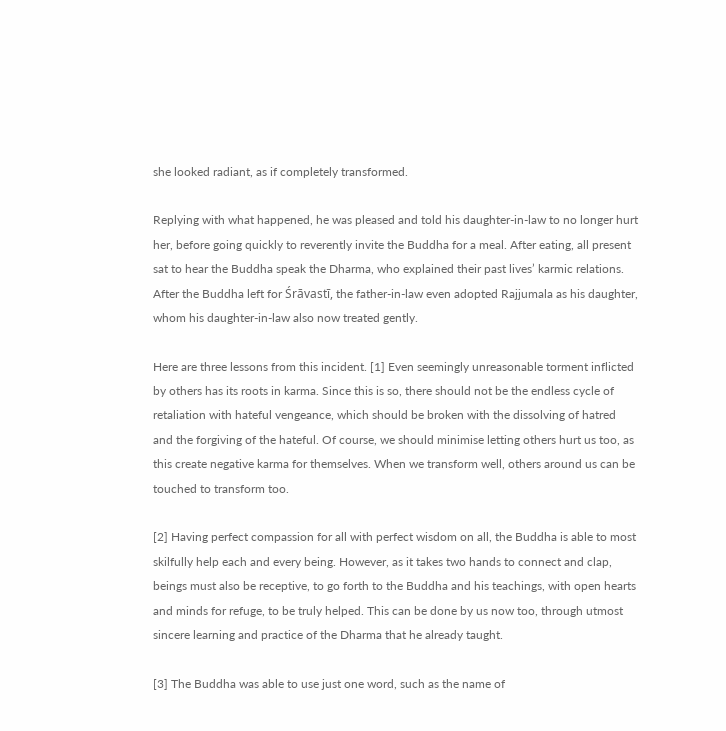she looked radiant, as if completely transformed.

Replying with what happened, he was pleased and told his daughter-in-law to no longer hurt her, before going quickly to reverently invite the Buddha for a meal. After eating, all present sat to hear the Buddha speak the Dharma, who explained their past lives’ karmic relations. After the Buddha left for Śrāvastī, the father-in-law even adopted Rajjumala as his daughter, whom his daughter-in-law also now treated gently.

Here are three lessons from this incident. [1] Even seemingly unreasonable torment inflicted by others has its roots in karma. Since this is so, there should not be the endless cycle of retaliation with hateful vengeance, which should be broken with the dissolving of hatred and the forgiving of the hateful. Of course, we should minimise letting others hurt us too, as this create negative karma for themselves. When we transform well, others around us can be touched to transform too.

[2] Having perfect compassion for all with perfect wisdom on all, the Buddha is able to most skilfully help each and every being. However, as it takes two hands to connect and clap, beings must also be receptive, to go forth to the Buddha and his teachings, with open hearts and minds for refuge, to be truly helped. This can be done by us now too, through utmost sincere learning and practice of the Dharma that he already taught.

[3] The Buddha was able to use just one word, such as the name of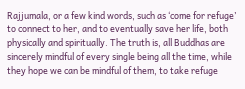Rajjumala, or a few kind words, such as ‘come for refuge’ to connect to her, and to eventually save her life, both physically and spiritually. The truth is, all Buddhas are sincerely mindful of every single being all the time, while they hope we can be mindful of them, to take refuge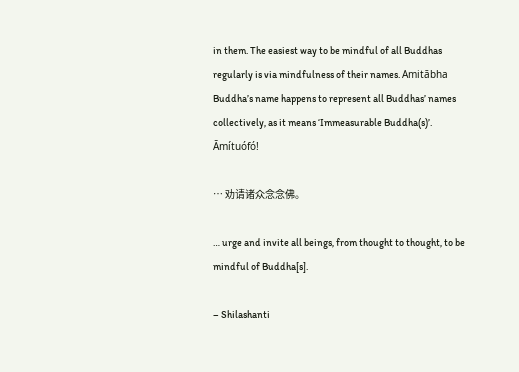in them. The easiest way to be mindful of all Buddhas regularly is via mindfulness of their names. Amitābha Buddha’s name happens to represent all Buddhas’ names collectively, as it means ‘Immeasurable Buddha(s)’. Āmítuófó!

… 劝请诸众念念佛。

… urge and invite all beings, from thought to thought, to be mindful of Buddha[s].

– Shilashanti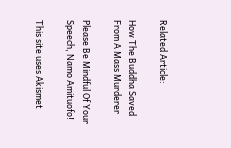Related Article:

How The Buddha Saved From A Mass Murderer

Please Be Mindful Of Your Speech, Namo Amituofo!

This site uses Akismet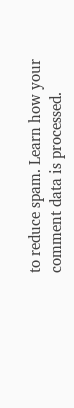to reduce spam. Learn how your comment data is processed.